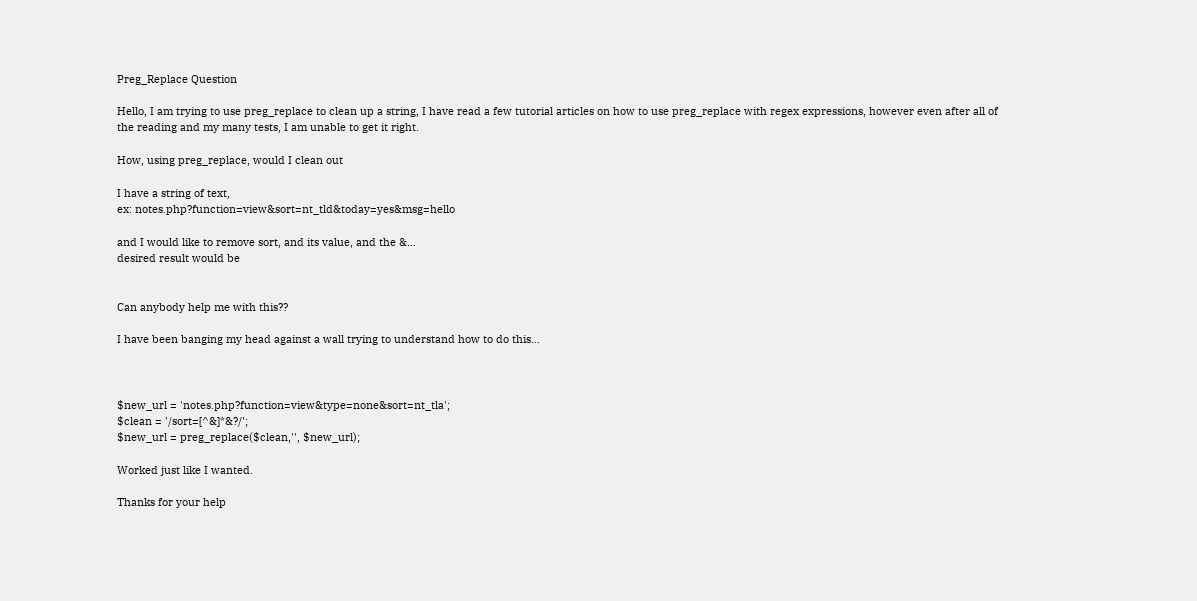Preg_Replace Question

Hello, I am trying to use preg_replace to clean up a string, I have read a few tutorial articles on how to use preg_replace with regex expressions, however even after all of the reading and my many tests, I am unable to get it right.

How, using preg_replace, would I clean out

I have a string of text,
ex: notes.php?function=view&sort=nt_tld&today=yes&msg=hello

and I would like to remove sort, and its value, and the &…
desired result would be


Can anybody help me with this??

I have been banging my head against a wall trying to understand how to do this…



$new_url = 'notes.php?function=view&type=none&sort=nt_tla';
$clean = '/sort=[^&]*&?/';
$new_url = preg_replace($clean,'', $new_url);

Worked just like I wanted.

Thanks for your help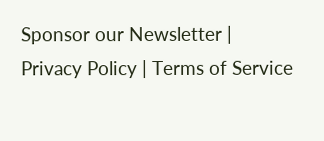Sponsor our Newsletter | Privacy Policy | Terms of Service